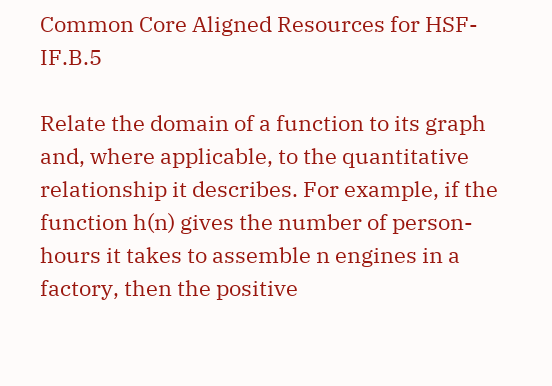Common Core Aligned Resources for HSF-IF.B.5

Relate the domain of a function to its graph and, where applicable, to the quantitative relationship it describes. For example, if the function h(n) gives the number of person-hours it takes to assemble n engines in a factory, then the positive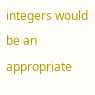integers would be an appropriate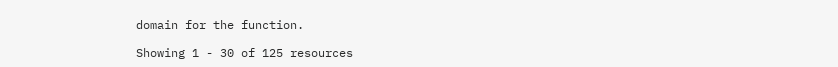domain for the function.

Showing 1 - 30 of 125 resources